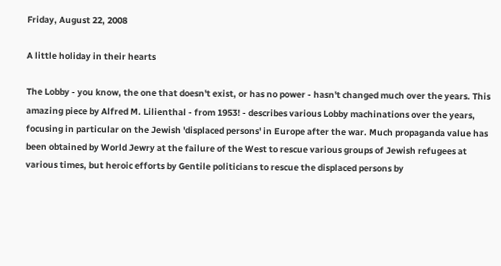Friday, August 22, 2008

A little holiday in their hearts

The Lobby - you know, the one that doesn't exist, or has no power - hasn't changed much over the years. This amazing piece by Alfred M. Lilienthal - from 1953! - describes various Lobby machinations over the years, focusing in particular on the Jewish 'displaced persons' in Europe after the war. Much propaganda value has been obtained by World Jewry at the failure of the West to rescue various groups of Jewish refugees at various times, but heroic efforts by Gentile politicians to rescue the displaced persons by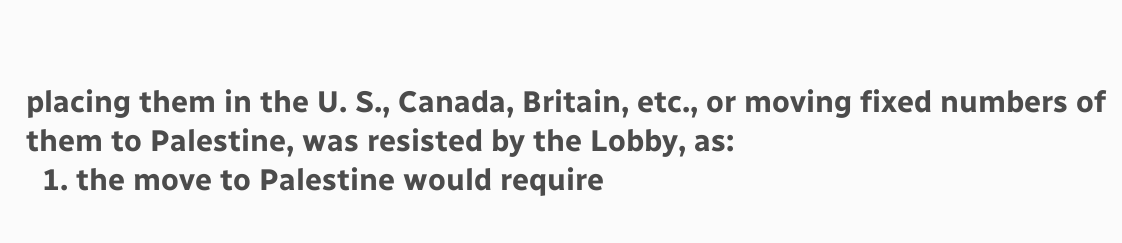placing them in the U. S., Canada, Britain, etc., or moving fixed numbers of them to Palestine, was resisted by the Lobby, as:
  1. the move to Palestine would require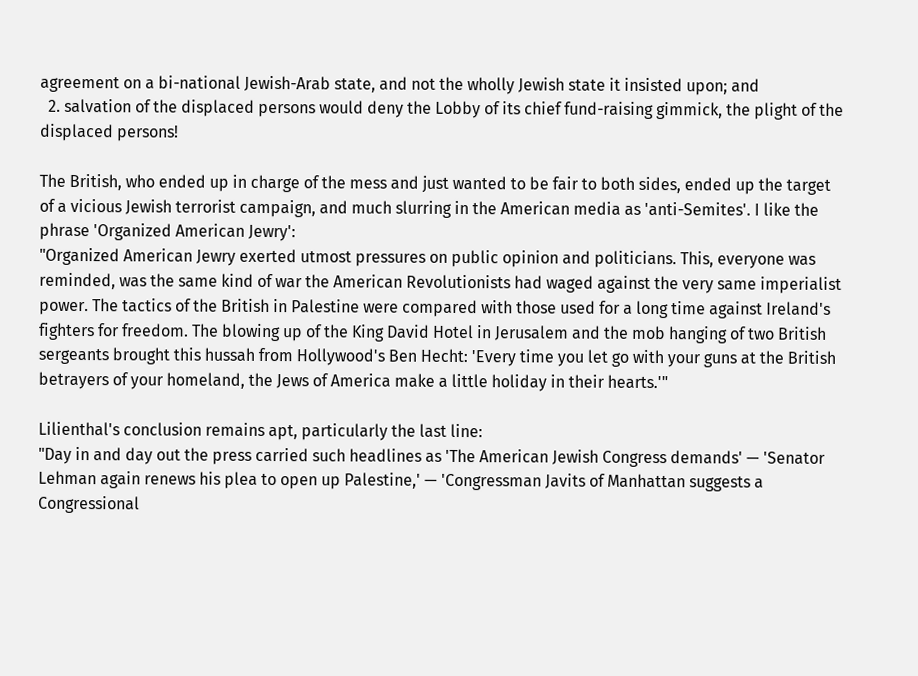agreement on a bi-national Jewish-Arab state, and not the wholly Jewish state it insisted upon; and
  2. salvation of the displaced persons would deny the Lobby of its chief fund-raising gimmick, the plight of the displaced persons!

The British, who ended up in charge of the mess and just wanted to be fair to both sides, ended up the target of a vicious Jewish terrorist campaign, and much slurring in the American media as 'anti-Semites'. I like the phrase 'Organized American Jewry':
"Organized American Jewry exerted utmost pressures on public opinion and politicians. This, everyone was reminded, was the same kind of war the American Revolutionists had waged against the very same imperialist power. The tactics of the British in Palestine were compared with those used for a long time against Ireland's fighters for freedom. The blowing up of the King David Hotel in Jerusalem and the mob hanging of two British sergeants brought this hussah from Hollywood's Ben Hecht: 'Every time you let go with your guns at the British betrayers of your homeland, the Jews of America make a little holiday in their hearts.'"

Lilienthal's conclusion remains apt, particularly the last line:
"Day in and day out the press carried such headlines as 'The American Jewish Congress demands' — 'Senator Lehman again renews his plea to open up Palestine,' — 'Congressman Javits of Manhattan suggests a Congressional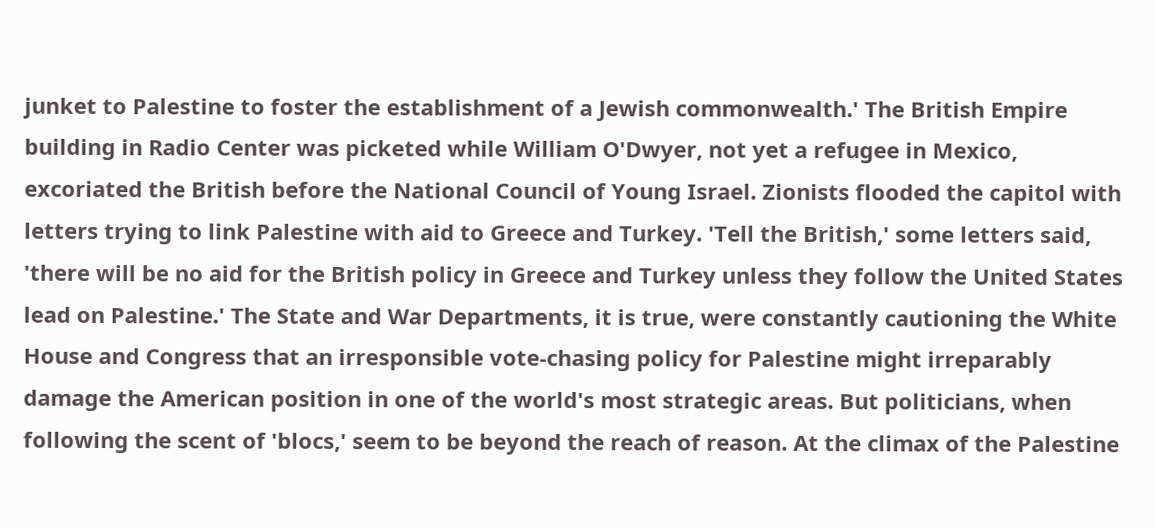junket to Palestine to foster the establishment of a Jewish commonwealth.' The British Empire building in Radio Center was picketed while William O'Dwyer, not yet a refugee in Mexico, excoriated the British before the National Council of Young Israel. Zionists flooded the capitol with letters trying to link Palestine with aid to Greece and Turkey. 'Tell the British,' some letters said, 'there will be no aid for the British policy in Greece and Turkey unless they follow the United States lead on Palestine.' The State and War Departments, it is true, were constantly cautioning the White House and Congress that an irresponsible vote-chasing policy for Palestine might irreparably damage the American position in one of the world's most strategic areas. But politicians, when following the scent of 'blocs,' seem to be beyond the reach of reason. At the climax of the Palestine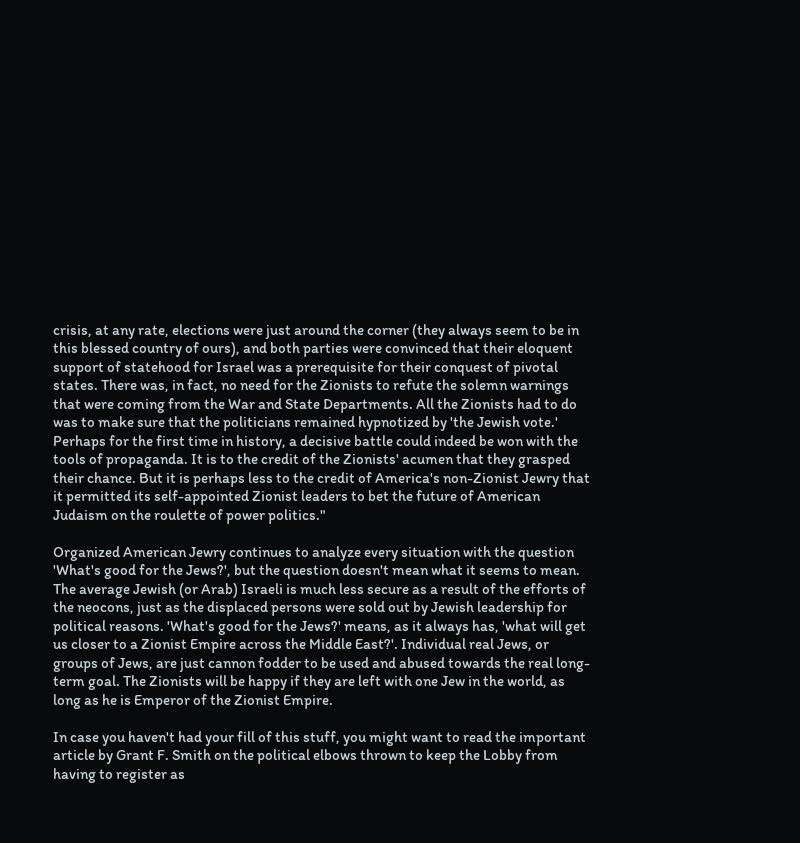crisis, at any rate, elections were just around the corner (they always seem to be in this blessed country of ours), and both parties were convinced that their eloquent support of statehood for Israel was a prerequisite for their conquest of pivotal states. There was, in fact, no need for the Zionists to refute the solemn warnings that were coming from the War and State Departments. All the Zionists had to do was to make sure that the politicians remained hypnotized by 'the Jewish vote.' Perhaps for the first time in history, a decisive battle could indeed be won with the tools of propaganda. It is to the credit of the Zionists' acumen that they grasped their chance. But it is perhaps less to the credit of America's non-Zionist Jewry that it permitted its self-appointed Zionist leaders to bet the future of American Judaism on the roulette of power politics."

Organized American Jewry continues to analyze every situation with the question 'What's good for the Jews?', but the question doesn't mean what it seems to mean. The average Jewish (or Arab) Israeli is much less secure as a result of the efforts of the neocons, just as the displaced persons were sold out by Jewish leadership for political reasons. 'What's good for the Jews?' means, as it always has, 'what will get us closer to a Zionist Empire across the Middle East?'. Individual real Jews, or groups of Jews, are just cannon fodder to be used and abused towards the real long-term goal. The Zionists will be happy if they are left with one Jew in the world, as long as he is Emperor of the Zionist Empire.

In case you haven't had your fill of this stuff, you might want to read the important article by Grant F. Smith on the political elbows thrown to keep the Lobby from having to register as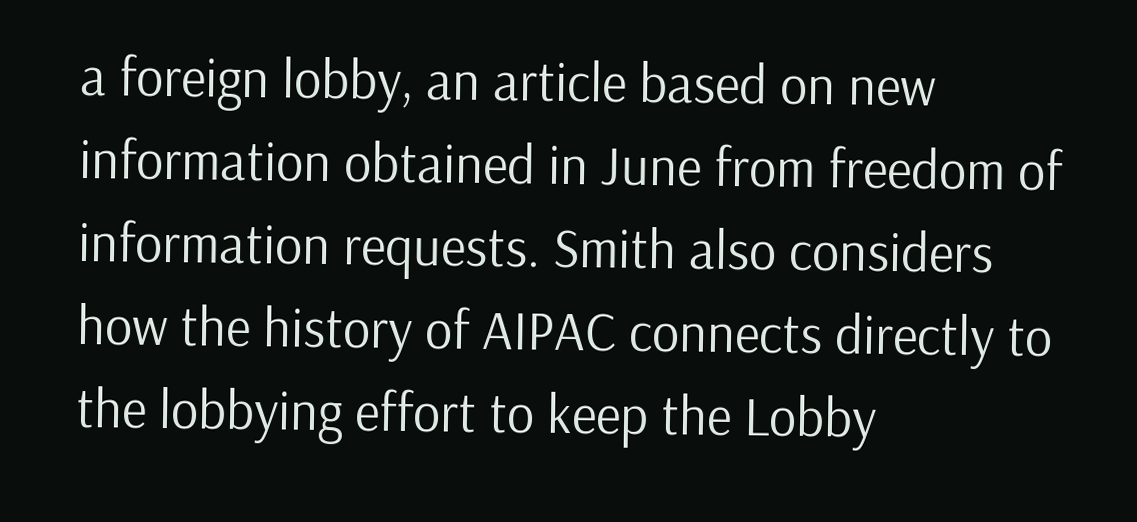a foreign lobby, an article based on new information obtained in June from freedom of information requests. Smith also considers how the history of AIPAC connects directly to the lobbying effort to keep the Lobby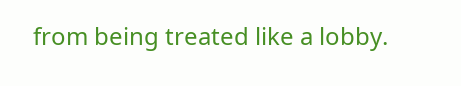from being treated like a lobby.